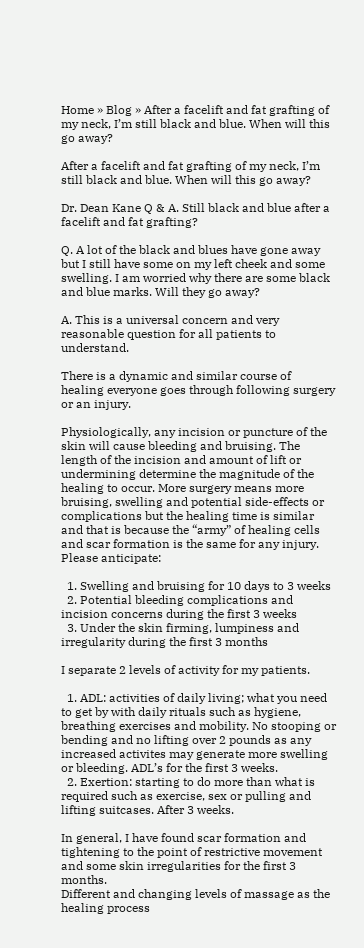Home » Blog » After a facelift and fat grafting of my neck, I’m still black and blue. When will this go away?

After a facelift and fat grafting of my neck, I’m still black and blue. When will this go away?

Dr. Dean Kane Q & A. Still black and blue after a facelift and fat grafting?

Q. A lot of the black and blues have gone away but I still have some on my left cheek and some swelling. I am worried why there are some black and blue marks. Will they go away?

A. This is a universal concern and very reasonable question for all patients to understand.

There is a dynamic and similar course of healing everyone goes through following surgery or an injury.

Physiologically, any incision or puncture of the skin will cause bleeding and bruising. The length of the incision and amount of lift or undermining determine the magnitude of the healing to occur. More surgery means more bruising, swelling and potential side-effects or complications but the healing time is similar and that is because the “army” of healing cells and scar formation is the same for any injury.
Please anticipate:

  1. Swelling and bruising for 10 days to 3 weeks
  2. Potential bleeding complications and incision concerns during the first 3 weeks
  3. Under the skin firming, lumpiness and irregularity during the first 3 months

I separate 2 levels of activity for my patients.

  1. ADL: activities of daily living; what you need to get by with daily rituals such as hygiene, breathing exercises and mobility. No stooping or bending and no lifting over 2 pounds as any increased activites may generate more swelling or bleeding. ADL’s for the first 3 weeks.
  2. Exertion: starting to do more than what is required such as exercise, sex or pulling and lifting suitcases. After 3 weeks.

In general, I have found scar formation and tightening to the point of restrictive movement and some skin irregularities for the first 3 months.
Different and changing levels of massage as the healing process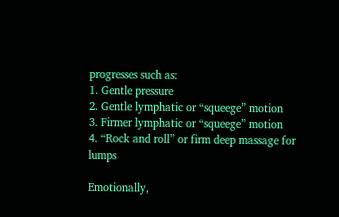progresses such as:
1. Gentle pressure
2. Gentle lymphatic or “squeege” motion
3. Firmer lymphatic or “squeege” motion
4. “Rock and roll” or firm deep massage for lumps

Emotionally,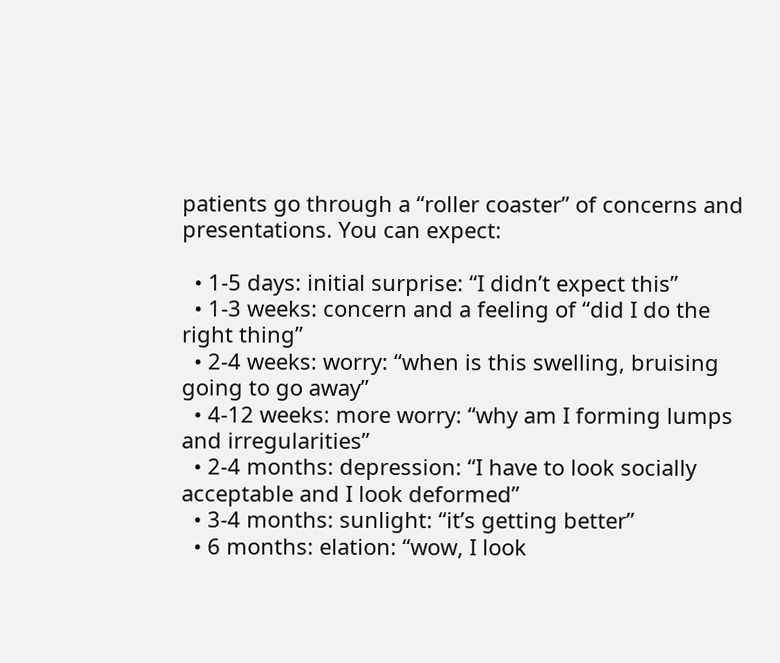patients go through a “roller coaster” of concerns and presentations. You can expect:

  • 1-5 days: initial surprise: “I didn’t expect this”
  • 1-3 weeks: concern and a feeling of “did I do the right thing”
  • 2-4 weeks: worry: “when is this swelling, bruising going to go away”
  • 4-12 weeks: more worry: “why am I forming lumps and irregularities”
  • 2-4 months: depression: “I have to look socially acceptable and I look deformed”
  • 3-4 months: sunlight: “it’s getting better”
  • 6 months: elation: “wow, I look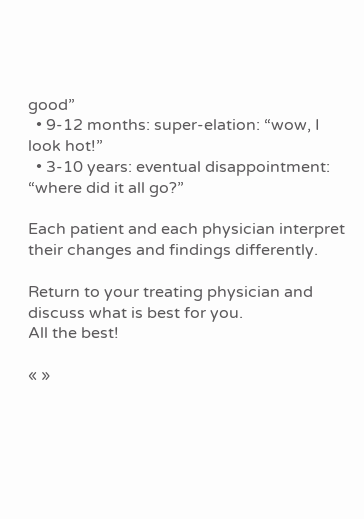good”
  • 9-12 months: super-elation: “wow, I look hot!”
  • 3-10 years: eventual disappointment: “where did it all go?”

Each patient and each physician interpret their changes and findings differently.

Return to your treating physician and discuss what is best for you.
All the best!

« »